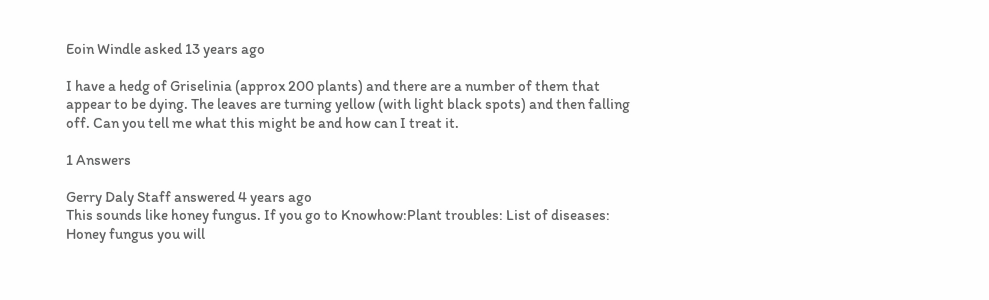Eoin Windle asked 13 years ago

I have a hedg of Griselinia (approx 200 plants) and there are a number of them that appear to be dying. The leaves are turning yellow (with light black spots) and then falling off. Can you tell me what this might be and how can I treat it.

1 Answers

Gerry Daly Staff answered 4 years ago
This sounds like honey fungus. If you go to Knowhow:Plant troubles: List of diseases: Honey fungus you will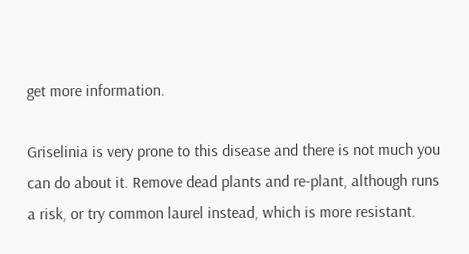get more information.

Griselinia is very prone to this disease and there is not much you can do about it. Remove dead plants and re-plant, although runs a risk, or try common laurel instead, which is more resistant.